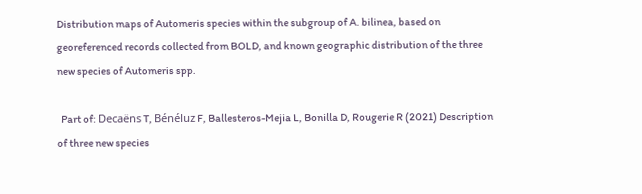Distribution maps of Automeris species within the subgroup of A. bilinea, based on georeferenced records collected from BOLD, and known geographic distribution of the three new species of Automeris spp.

  Part of: Decaëns T, Bénéluz F, Ballesteros-Mejia L, Bonilla D, Rougerie R (2021) Description of three new species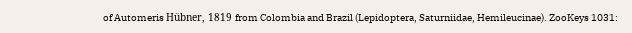of Automeris Hübner, 1819 from Colombia and Brazil (Lepidoptera, Saturniidae, Hemileucinae). ZooKeys 1031: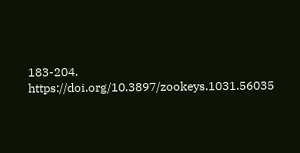183-204. https://doi.org/10.3897/zookeys.1031.56035